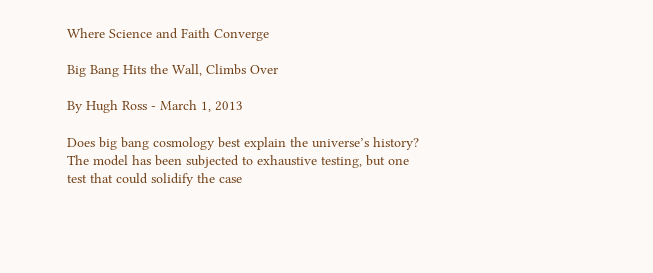Where Science and Faith Converge

Big Bang Hits the Wall, Climbs Over

By Hugh Ross - March 1, 2013

Does big bang cosmology best explain the universe’s history? The model has been subjected to exhaustive testing, but one test that could solidify the case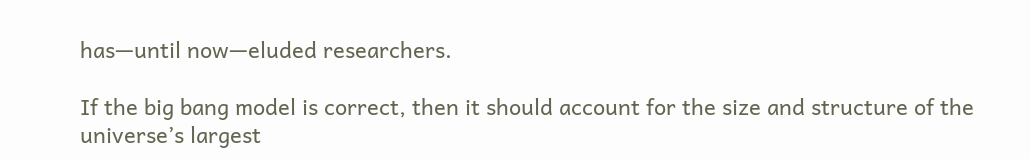has—until now—eluded researchers.

If the big bang model is correct, then it should account for the size and structure of the universe’s largest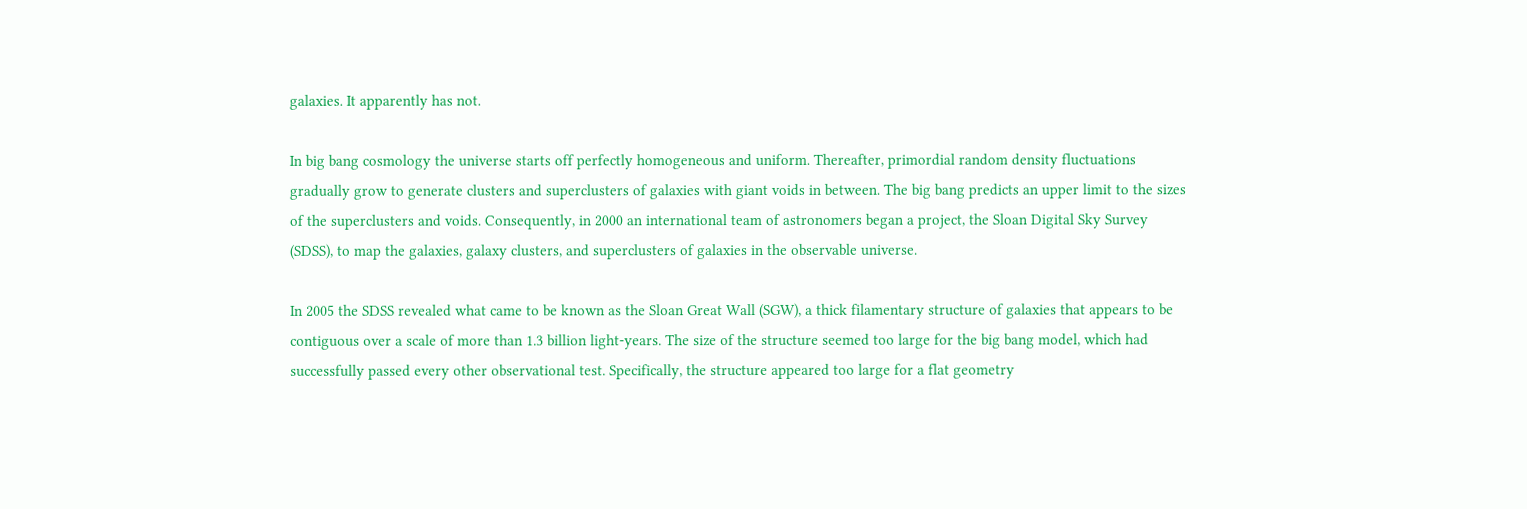galaxies. It apparently has not.

In big bang cosmology the universe starts off perfectly homogeneous and uniform. Thereafter, primordial random density fluctuations gradually grow to generate clusters and superclusters of galaxies with giant voids in between. The big bang predicts an upper limit to the sizes of the superclusters and voids. Consequently, in 2000 an international team of astronomers began a project, the Sloan Digital Sky Survey (SDSS), to map the galaxies, galaxy clusters, and superclusters of galaxies in the observable universe.

In 2005 the SDSS revealed what came to be known as the Sloan Great Wall (SGW), a thick filamentary structure of galaxies that appears to be contiguous over a scale of more than 1.3 billion light-years. The size of the structure seemed too large for the big bang model, which had successfully passed every other observational test. Specifically, the structure appeared too large for a flat geometry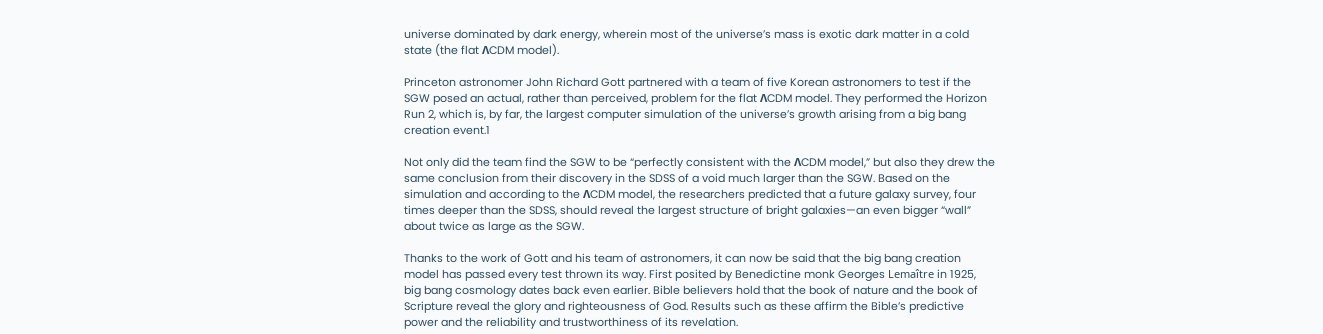universe dominated by dark energy, wherein most of the universe’s mass is exotic dark matter in a cold state (the flat ΛCDM model).

Princeton astronomer John Richard Gott partnered with a team of five Korean astronomers to test if the SGW posed an actual, rather than perceived, problem for the flat ΛCDM model. They performed the Horizon Run 2, which is, by far, the largest computer simulation of the universe’s growth arising from a big bang creation event.1

Not only did the team find the SGW to be “perfectly consistent with the ΛCDM model,” but also they drew the same conclusion from their discovery in the SDSS of a void much larger than the SGW. Based on the simulation and according to the ΛCDM model, the researchers predicted that a future galaxy survey, four times deeper than the SDSS, should reveal the largest structure of bright galaxies—an even bigger “wall” about twice as large as the SGW.

Thanks to the work of Gott and his team of astronomers, it can now be said that the big bang creation model has passed every test thrown its way. First posited by Benedictine monk Georges Lemaître in 1925, big bang cosmology dates back even earlier. Bible believers hold that the book of nature and the book of Scripture reveal the glory and righteousness of God. Results such as these affirm the Bible’s predictive power and the reliability and trustworthiness of its revelation.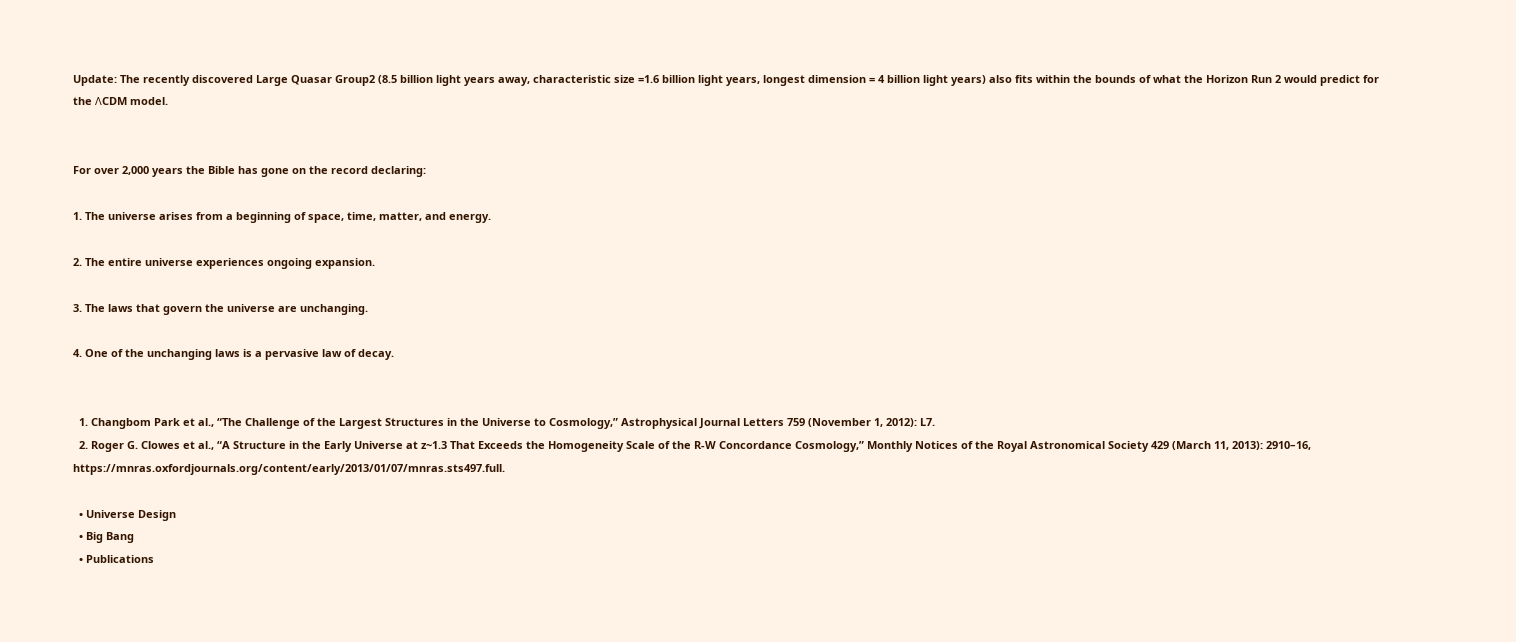Update: The recently discovered Large Quasar Group2 (8.5 billion light years away, characteristic size =1.6 billion light years, longest dimension = 4 billion light years) also fits within the bounds of what the Horizon Run 2 would predict for the ΛCDM model.


For over 2,000 years the Bible has gone on the record declaring:

1. The universe arises from a beginning of space, time, matter, and energy.

2. The entire universe experiences ongoing expansion.

3. The laws that govern the universe are unchanging.

4. One of the unchanging laws is a pervasive law of decay.


  1. Changbom Park et al., “The Challenge of the Largest Structures in the Universe to Cosmology,” Astrophysical Journal Letters 759 (November 1, 2012): L7.
  2. Roger G. Clowes et al., “A Structure in the Early Universe at z~1.3 That Exceeds the Homogeneity Scale of the R-W Concordance Cosmology,” Monthly Notices of the Royal Astronomical Society 429 (March 11, 2013): 2910–16, https://mnras.oxfordjournals.org/content/early/2013/01/07/mnras.sts497.full.

  • Universe Design
  • Big Bang
  • Publications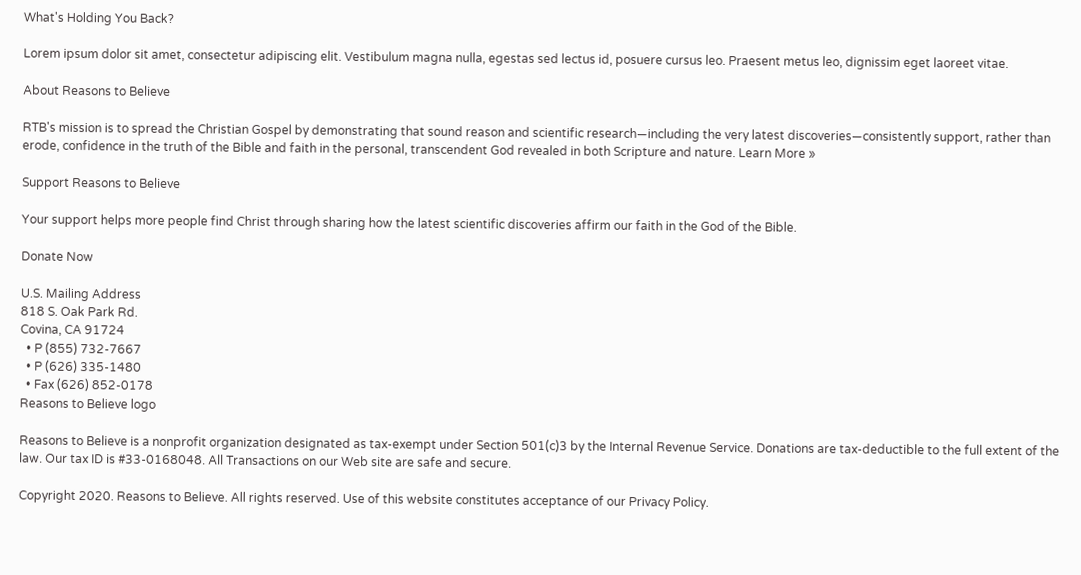What's Holding You Back?

Lorem ipsum dolor sit amet, consectetur adipiscing elit. Vestibulum magna nulla, egestas sed lectus id, posuere cursus leo. Praesent metus leo, dignissim eget laoreet vitae.

About Reasons to Believe

RTB's mission is to spread the Christian Gospel by demonstrating that sound reason and scientific research—including the very latest discoveries—consistently support, rather than erode, confidence in the truth of the Bible and faith in the personal, transcendent God revealed in both Scripture and nature. Learn More »

Support Reasons to Believe

Your support helps more people find Christ through sharing how the latest scientific discoveries affirm our faith in the God of the Bible.

Donate Now

U.S. Mailing Address
818 S. Oak Park Rd.
Covina, CA 91724
  • P (855) 732-7667
  • P (626) 335-1480
  • Fax (626) 852-0178
Reasons to Believe logo

Reasons to Believe is a nonprofit organization designated as tax-exempt under Section 501(c)3 by the Internal Revenue Service. Donations are tax-deductible to the full extent of the law. Our tax ID is #33-0168048. All Transactions on our Web site are safe and secure.

Copyright 2020. Reasons to Believe. All rights reserved. Use of this website constitutes acceptance of our Privacy Policy.